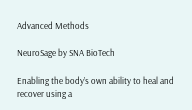Advanced Methods

NeuroSage by SNA BioTech

Enabling the body’s own ability to heal and recover using a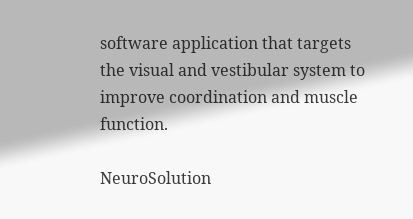software application that targets the visual and vestibular system to improve coordination and muscle function.

NeuroSolution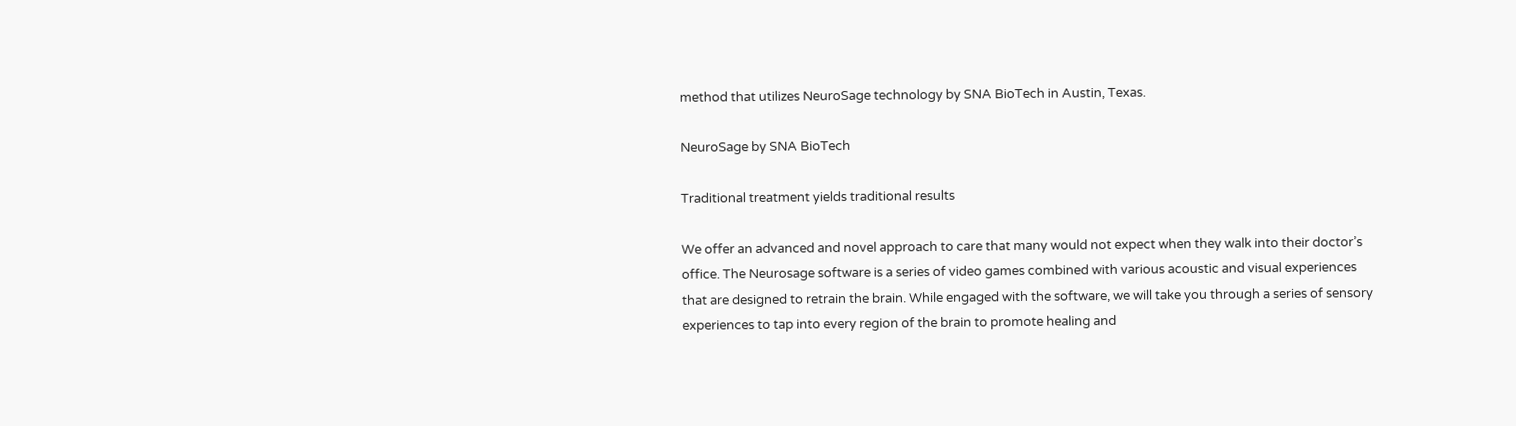method that utilizes NeuroSage technology by SNA BioTech in Austin, Texas.

NeuroSage by SNA BioTech

Traditional treatment yields traditional results

We offer an advanced and novel approach to care that many would not expect when they walk into their doctor’s office. The Neurosage software is a series of video games combined with various acoustic and visual experiences that are designed to retrain the brain. While engaged with the software, we will take you through a series of sensory experiences to tap into every region of the brain to promote healing and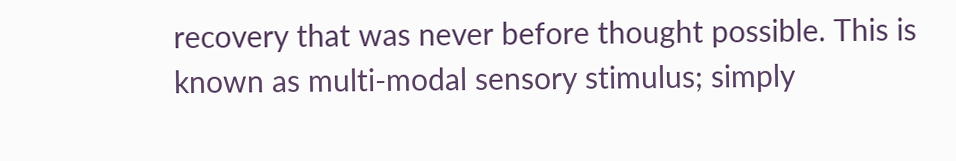recovery that was never before thought possible. This is known as multi-modal sensory stimulus; simply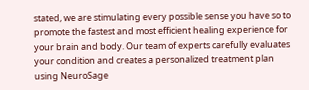stated, we are stimulating every possible sense you have so to promote the fastest and most efficient healing experience for your brain and body. Our team of experts carefully evaluates your condition and creates a personalized treatment plan using NeuroSage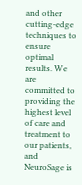and other cutting-edge techniques to ensure optimal results. We are committed to providing the highest level of care and treatment to our patients, and NeuroSage is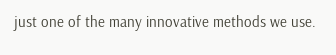just one of the many innovative methods we use.